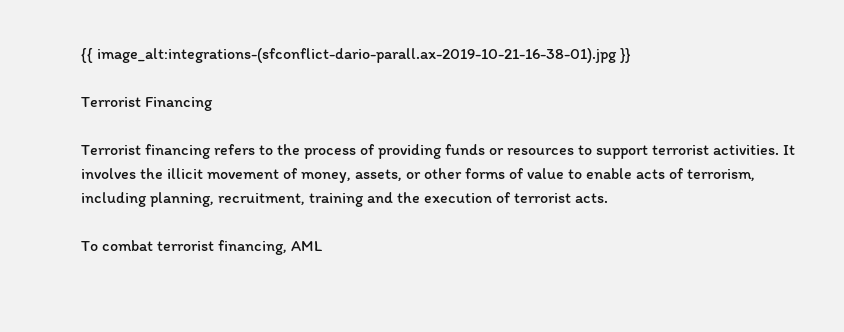{{ image_alt:integrations-(sfconflict-dario-parall.ax-2019-10-21-16-38-01).jpg }}

Terrorist Financing

Terrorist financing refers to the process of providing funds or resources to support terrorist activities. It involves the illicit movement of money, assets, or other forms of value to enable acts of terrorism, including planning, recruitment, training and the execution of terrorist acts.

To combat terrorist financing, AML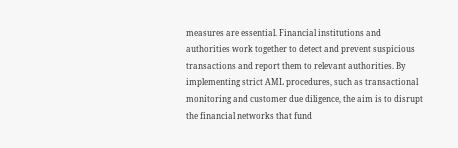measures are essential. Financial institutions and authorities work together to detect and prevent suspicious transactions and report them to relevant authorities. By implementing strict AML procedures, such as transactional monitoring and customer due diligence, the aim is to disrupt the financial networks that fund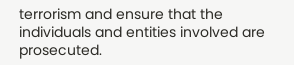terrorism and ensure that the individuals and entities involved are prosecuted.